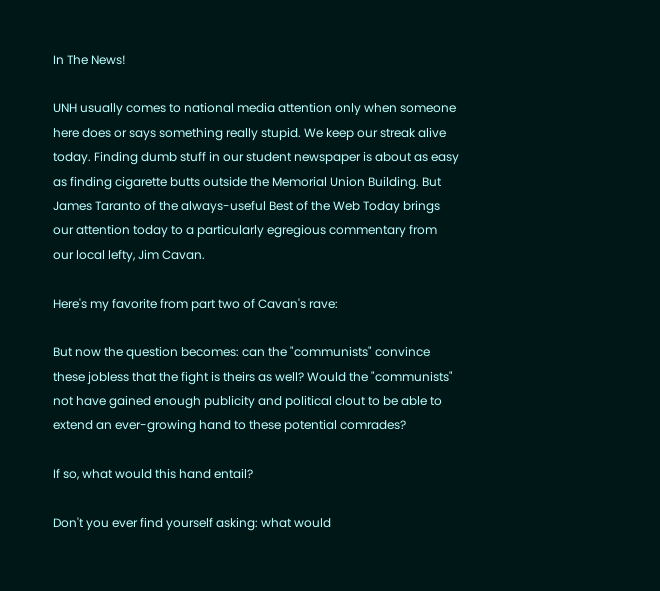In The News!

UNH usually comes to national media attention only when someone here does or says something really stupid. We keep our streak alive today. Finding dumb stuff in our student newspaper is about as easy as finding cigarette butts outside the Memorial Union Building. But James Taranto of the always-useful Best of the Web Today brings our attention today to a particularly egregious commentary from our local lefty, Jim Cavan.

Here's my favorite from part two of Cavan's rave:

But now the question becomes: can the "communists" convince these jobless that the fight is theirs as well? Would the "communists" not have gained enough publicity and political clout to be able to extend an ever-growing hand to these potential comrades?

If so, what would this hand entail?

Don't you ever find yourself asking: what would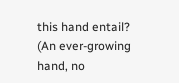this hand entail? (An ever-growing hand, no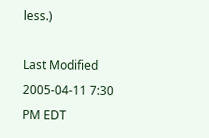less.)

Last Modified 2005-04-11 7:30 PM EDT